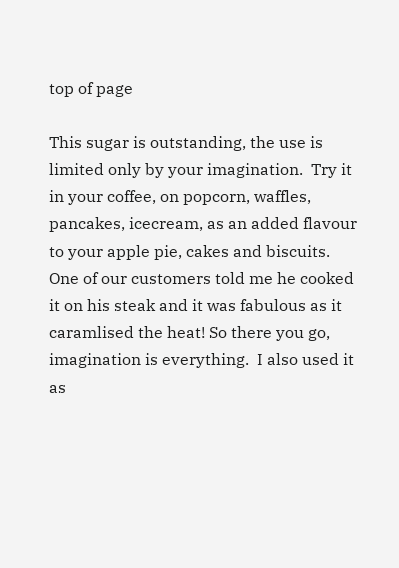top of page

This sugar is outstanding, the use is limited only by your imagination.  Try it in your coffee, on popcorn, waffles, pancakes, icecream, as an added flavour to your apple pie, cakes and biscuits.  One of our customers told me he cooked it on his steak and it was fabulous as it caramlised the heat! So there you go, imagination is everything.  I also used it as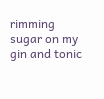rimming sugar on my gin and tonic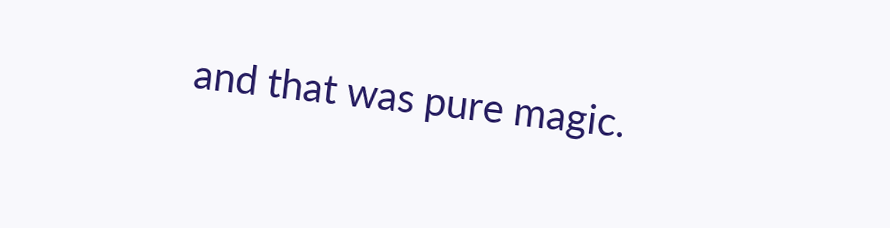and that was pure magic.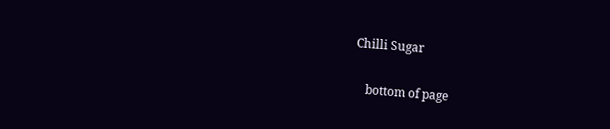Chilli Sugar

    bottom of page